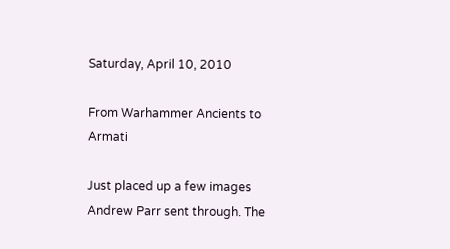Saturday, April 10, 2010

From Warhammer Ancients to Armati

Just placed up a few images Andrew Parr sent through. The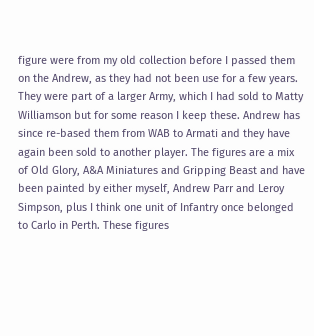figure were from my old collection before I passed them on the Andrew, as they had not been use for a few years. They were part of a larger Army, which I had sold to Matty Williamson but for some reason I keep these. Andrew has since re-based them from WAB to Armati and they have again been sold to another player. The figures are a mix of Old Glory, A&A Miniatures and Gripping Beast and have been painted by either myself, Andrew Parr and Leroy Simpson, plus I think one unit of Infantry once belonged to Carlo in Perth. These figures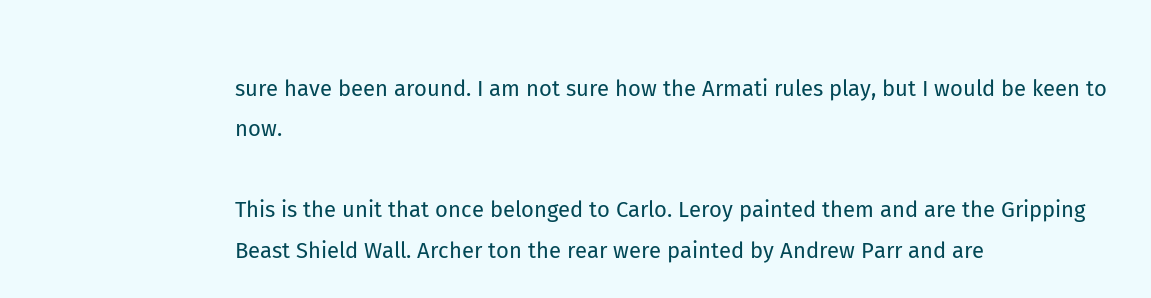sure have been around. I am not sure how the Armati rules play, but I would be keen to now.

This is the unit that once belonged to Carlo. Leroy painted them and are the Gripping Beast Shield Wall. Archer ton the rear were painted by Andrew Parr and are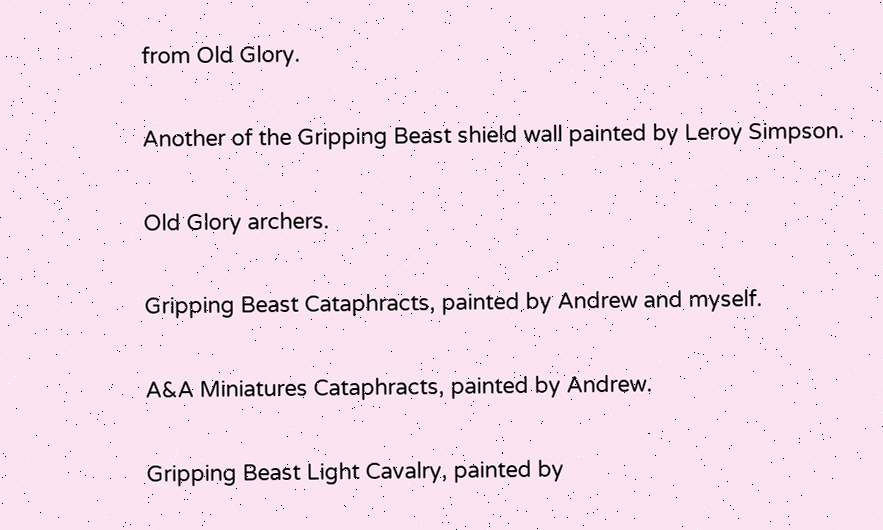from Old Glory.

Another of the Gripping Beast shield wall painted by Leroy Simpson.

Old Glory archers.

Gripping Beast Cataphracts, painted by Andrew and myself.

A&A Miniatures Cataphracts, painted by Andrew.

Gripping Beast Light Cavalry, painted by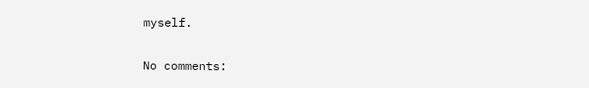myself.

No comments: